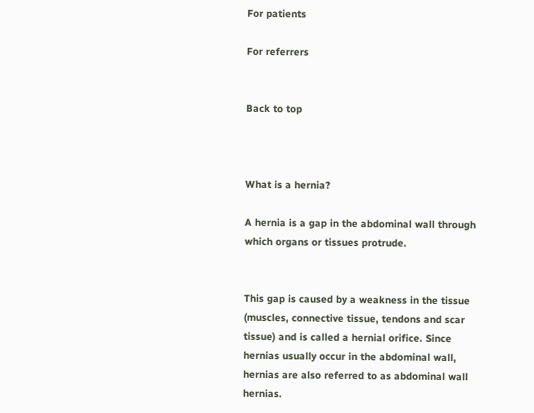For patients

For referrers


Back to top



What is a hernia?

A hernia is a gap in the abdominal wall through which organs or tissues protrude.


This gap is caused by a weakness in the tissue (muscles, connective tissue, tendons and scar tissue) and is called a hernial orifice. Since hernias usually occur in the abdominal wall, hernias are also referred to as abdominal wall hernias.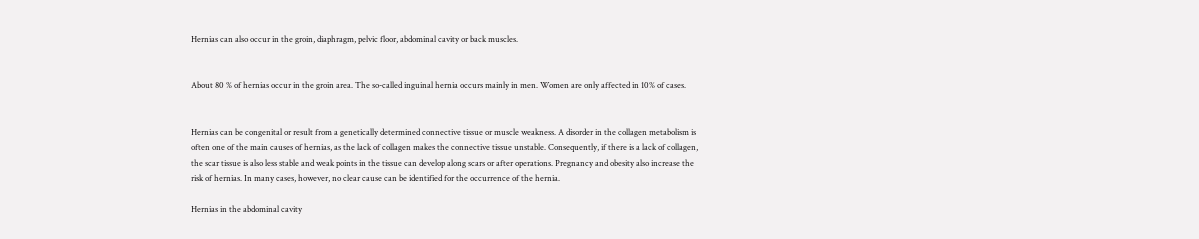Hernias can also occur in the groin, diaphragm, pelvic floor, abdominal cavity or back muscles.


About 80 % of hernias occur in the groin area. The so-called inguinal hernia occurs mainly in men. Women are only affected in 10% of cases.


Hernias can be congenital or result from a genetically determined connective tissue or muscle weakness. A disorder in the collagen metabolism is often one of the main causes of hernias, as the lack of collagen makes the connective tissue unstable. Consequently, if there is a lack of collagen, the scar tissue is also less stable and weak points in the tissue can develop along scars or after operations. Pregnancy and obesity also increase the risk of hernias. In many cases, however, no clear cause can be identified for the occurrence of the hernia.

Hernias in the abdominal cavity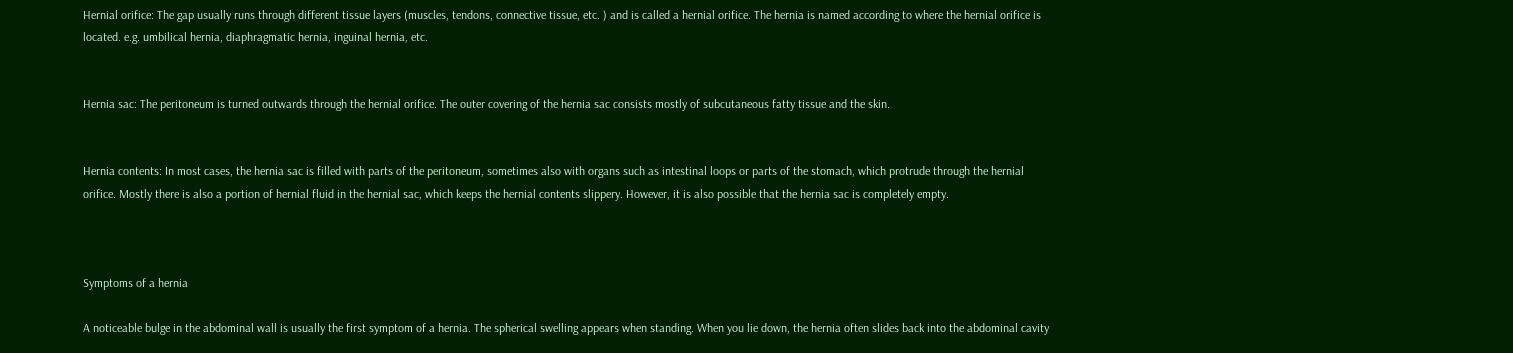Hernial orifice: The gap usually runs through different tissue layers (muscles, tendons, connective tissue, etc. ) and is called a hernial orifice. The hernia is named according to where the hernial orifice is located. e.g. umbilical hernia, diaphragmatic hernia, inguinal hernia, etc.


Hernia sac: The peritoneum is turned outwards through the hernial orifice. The outer covering of the hernia sac consists mostly of subcutaneous fatty tissue and the skin.


Hernia contents: In most cases, the hernia sac is filled with parts of the peritoneum, sometimes also with organs such as intestinal loops or parts of the stomach, which protrude through the hernial orifice. Mostly there is also a portion of hernial fluid in the hernial sac, which keeps the hernial contents slippery. However, it is also possible that the hernia sac is completely empty.



Symptoms of a hernia

A noticeable bulge in the abdominal wall is usually the first symptom of a hernia. The spherical swelling appears when standing. When you lie down, the hernia often slides back into the abdominal cavity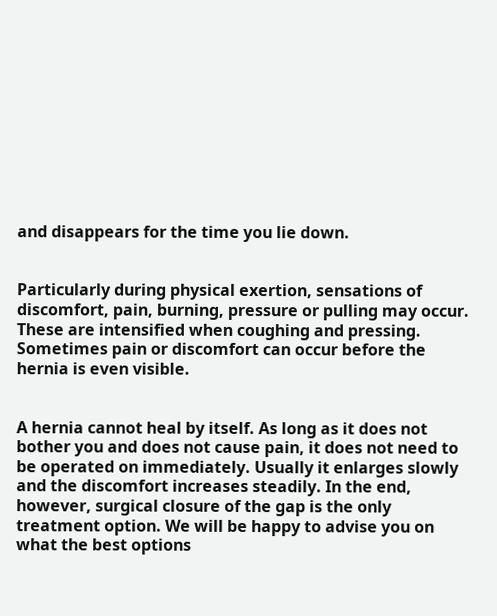and disappears for the time you lie down.


Particularly during physical exertion, sensations of discomfort, pain, burning, pressure or pulling may occur. These are intensified when coughing and pressing.
Sometimes pain or discomfort can occur before the hernia is even visible.


A hernia cannot heal by itself. As long as it does not bother you and does not cause pain, it does not need to be operated on immediately. Usually it enlarges slowly and the discomfort increases steadily. In the end, however, surgical closure of the gap is the only treatment option. We will be happy to advise you on what the best options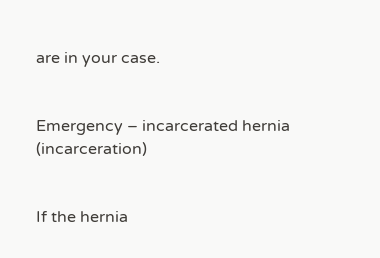are in your case.


Emergency – incarcerated hernia (incarceration)


If the hernia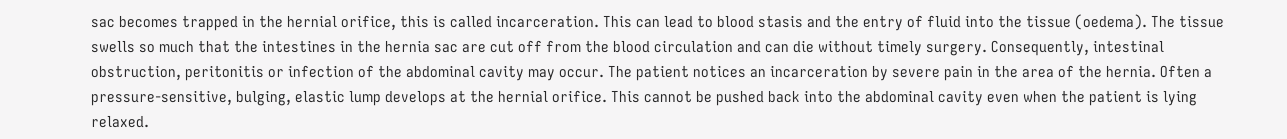sac becomes trapped in the hernial orifice, this is called incarceration. This can lead to blood stasis and the entry of fluid into the tissue (oedema). The tissue swells so much that the intestines in the hernia sac are cut off from the blood circulation and can die without timely surgery. Consequently, intestinal obstruction, peritonitis or infection of the abdominal cavity may occur. The patient notices an incarceration by severe pain in the area of the hernia. Often a pressure-sensitive, bulging, elastic lump develops at the hernial orifice. This cannot be pushed back into the abdominal cavity even when the patient is lying relaxed.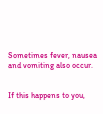Sometimes fever, nausea and vomiting also occur.


If this happens to you,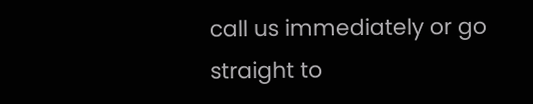call us immediately or go straight to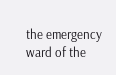the emergency ward of the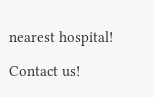nearest hospital!

Contact us!